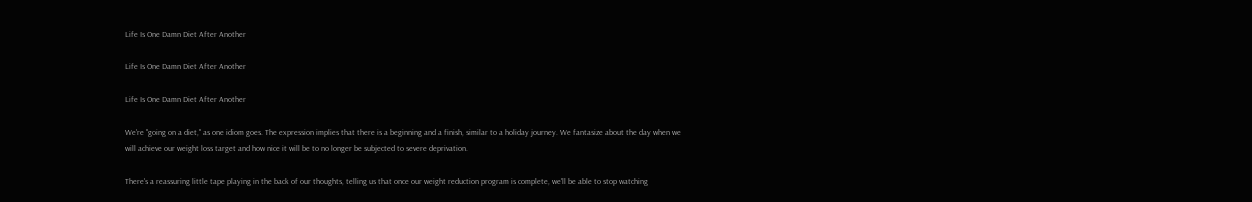Life Is One Damn Diet After Another

Life Is One Damn Diet After Another

Life Is One Damn Diet After Another

We're "going on a diet," as one idiom goes. The expression implies that there is a beginning and a finish, similar to a holiday journey. We fantasize about the day when we will achieve our weight loss target and how nice it will be to no longer be subjected to severe deprivation.

There's a reassuring little tape playing in the back of our thoughts, telling us that once our weight reduction program is complete, we'll be able to stop watching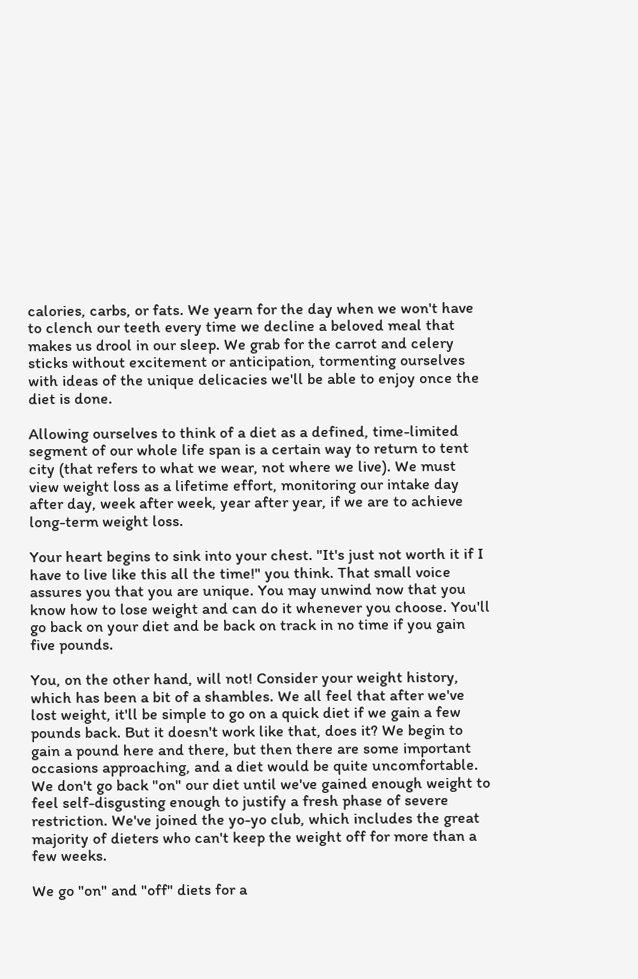calories, carbs, or fats. We yearn for the day when we won't have to clench our teeth every time we decline a beloved meal that makes us drool in our sleep. We grab for the carrot and celery sticks without excitement or anticipation, tormenting ourselves with ideas of the unique delicacies we'll be able to enjoy once the diet is done.

Allowing ourselves to think of a diet as a defined, time-limited segment of our whole life span is a certain way to return to tent city (that refers to what we wear, not where we live). We must view weight loss as a lifetime effort, monitoring our intake day after day, week after week, year after year, if we are to achieve long-term weight loss.

Your heart begins to sink into your chest. "It's just not worth it if I have to live like this all the time!" you think. That small voice assures you that you are unique. You may unwind now that you know how to lose weight and can do it whenever you choose. You'll go back on your diet and be back on track in no time if you gain five pounds.

You, on the other hand, will not! Consider your weight history, which has been a bit of a shambles. We all feel that after we've lost weight, it'll be simple to go on a quick diet if we gain a few pounds back. But it doesn't work like that, does it? We begin to gain a pound here and there, but then there are some important occasions approaching, and a diet would be quite uncomfortable. We don't go back "on" our diet until we've gained enough weight to feel self-disgusting enough to justify a fresh phase of severe restriction. We've joined the yo-yo club, which includes the great majority of dieters who can't keep the weight off for more than a few weeks.

We go "on" and "off" diets for a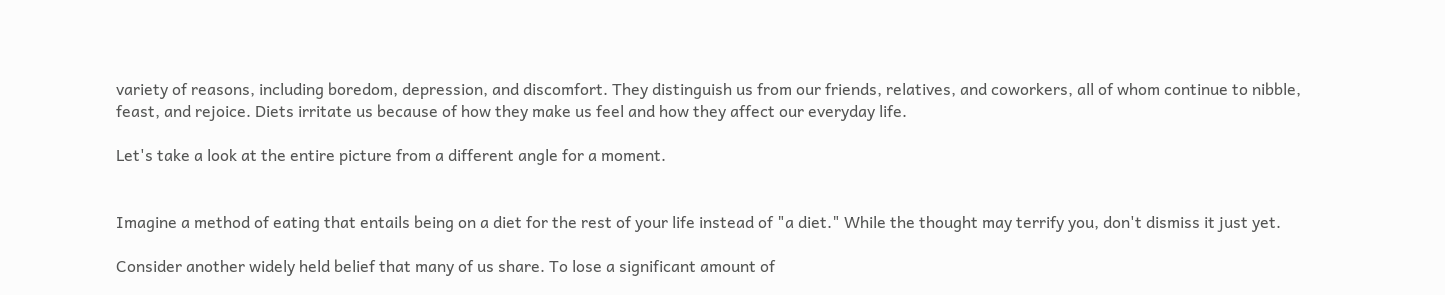variety of reasons, including boredom, depression, and discomfort. They distinguish us from our friends, relatives, and coworkers, all of whom continue to nibble, feast, and rejoice. Diets irritate us because of how they make us feel and how they affect our everyday life.

Let's take a look at the entire picture from a different angle for a moment.


Imagine a method of eating that entails being on a diet for the rest of your life instead of "a diet." While the thought may terrify you, don't dismiss it just yet.

Consider another widely held belief that many of us share. To lose a significant amount of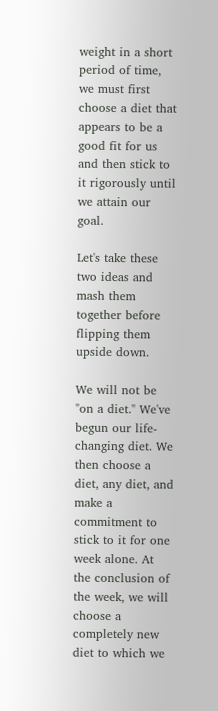weight in a short period of time, we must first choose a diet that appears to be a good fit for us and then stick to it rigorously until we attain our goal.

Let's take these two ideas and mash them together before flipping them upside down.

We will not be "on a diet." We've begun our life-changing diet. We then choose a diet, any diet, and make a commitment to stick to it for one week alone. At the conclusion of the week, we will choose a completely new diet to which we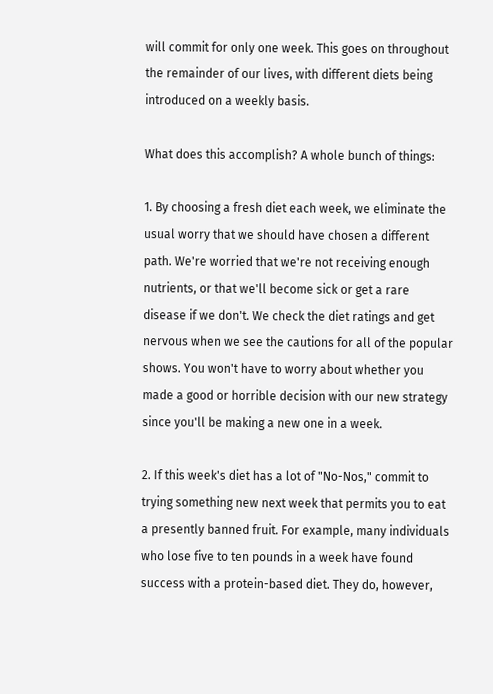will commit for only one week. This goes on throughout the remainder of our lives, with different diets being introduced on a weekly basis.

What does this accomplish? A whole bunch of things:

1. By choosing a fresh diet each week, we eliminate the usual worry that we should have chosen a different path. We're worried that we're not receiving enough nutrients, or that we'll become sick or get a rare disease if we don't. We check the diet ratings and get nervous when we see the cautions for all of the popular shows. You won't have to worry about whether you made a good or horrible decision with our new strategy since you'll be making a new one in a week.

2. If this week's diet has a lot of "No-Nos," commit to trying something new next week that permits you to eat a presently banned fruit. For example, many individuals who lose five to ten pounds in a week have found success with a protein-based diet. They do, however,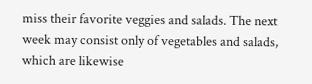miss their favorite veggies and salads. The next week may consist only of vegetables and salads, which are likewise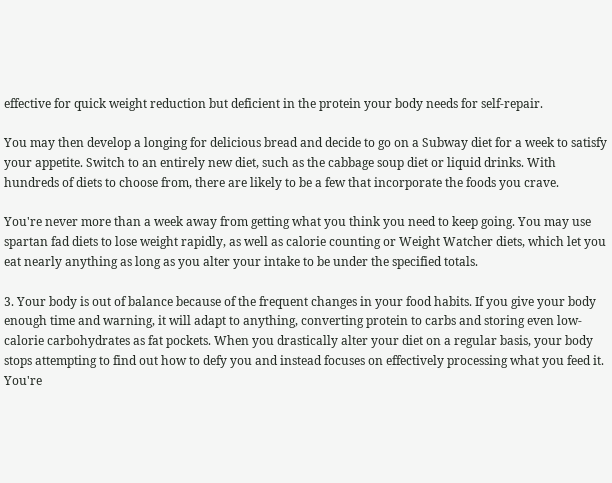effective for quick weight reduction but deficient in the protein your body needs for self-repair.

You may then develop a longing for delicious bread and decide to go on a Subway diet for a week to satisfy your appetite. Switch to an entirely new diet, such as the cabbage soup diet or liquid drinks. With hundreds of diets to choose from, there are likely to be a few that incorporate the foods you crave.

You're never more than a week away from getting what you think you need to keep going. You may use spartan fad diets to lose weight rapidly, as well as calorie counting or Weight Watcher diets, which let you eat nearly anything as long as you alter your intake to be under the specified totals.

3. Your body is out of balance because of the frequent changes in your food habits. If you give your body enough time and warning, it will adapt to anything, converting protein to carbs and storing even low-calorie carbohydrates as fat pockets. When you drastically alter your diet on a regular basis, your body stops attempting to find out how to defy you and instead focuses on effectively processing what you feed it. You're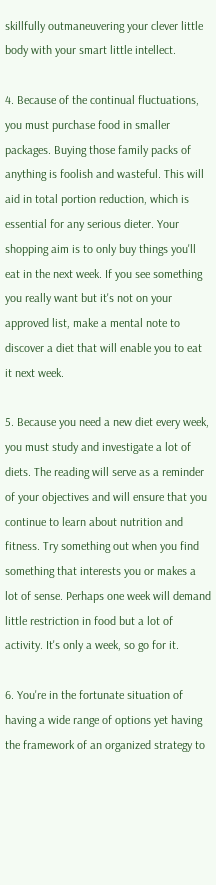skillfully outmaneuvering your clever little body with your smart little intellect.

4. Because of the continual fluctuations, you must purchase food in smaller packages. Buying those family packs of anything is foolish and wasteful. This will aid in total portion reduction, which is essential for any serious dieter. Your shopping aim is to only buy things you'll eat in the next week. If you see something you really want but it's not on your approved list, make a mental note to discover a diet that will enable you to eat it next week.

5. Because you need a new diet every week, you must study and investigate a lot of diets. The reading will serve as a reminder of your objectives and will ensure that you continue to learn about nutrition and fitness. Try something out when you find something that interests you or makes a lot of sense. Perhaps one week will demand little restriction in food but a lot of activity. It's only a week, so go for it.

6. You're in the fortunate situation of having a wide range of options yet having the framework of an organized strategy to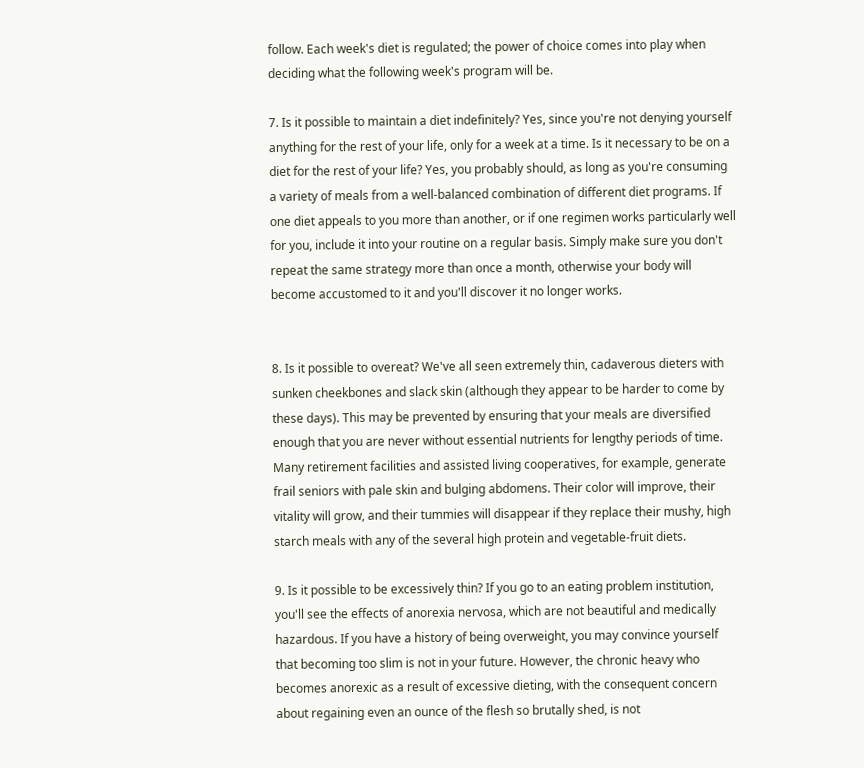follow. Each week's diet is regulated; the power of choice comes into play when deciding what the following week's program will be.

7. Is it possible to maintain a diet indefinitely? Yes, since you're not denying yourself anything for the rest of your life, only for a week at a time. Is it necessary to be on a diet for the rest of your life? Yes, you probably should, as long as you're consuming a variety of meals from a well-balanced combination of different diet programs. If one diet appeals to you more than another, or if one regimen works particularly well for you, include it into your routine on a regular basis. Simply make sure you don't repeat the same strategy more than once a month, otherwise your body will become accustomed to it and you'll discover it no longer works.


8. Is it possible to overeat? We've all seen extremely thin, cadaverous dieters with sunken cheekbones and slack skin (although they appear to be harder to come by these days). This may be prevented by ensuring that your meals are diversified enough that you are never without essential nutrients for lengthy periods of time. Many retirement facilities and assisted living cooperatives, for example, generate frail seniors with pale skin and bulging abdomens. Their color will improve, their vitality will grow, and their tummies will disappear if they replace their mushy, high starch meals with any of the several high protein and vegetable-fruit diets.

9. Is it possible to be excessively thin? If you go to an eating problem institution, you'll see the effects of anorexia nervosa, which are not beautiful and medically hazardous. If you have a history of being overweight, you may convince yourself that becoming too slim is not in your future. However, the chronic heavy who becomes anorexic as a result of excessive dieting, with the consequent concern about regaining even an ounce of the flesh so brutally shed, is not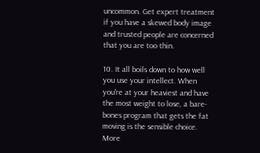uncommon. Get expert treatment if you have a skewed body image and trusted people are concerned that you are too thin.

10. It all boils down to how well you use your intellect. When you're at your heaviest and have the most weight to lose, a bare-bones program that gets the fat moving is the sensible choice. More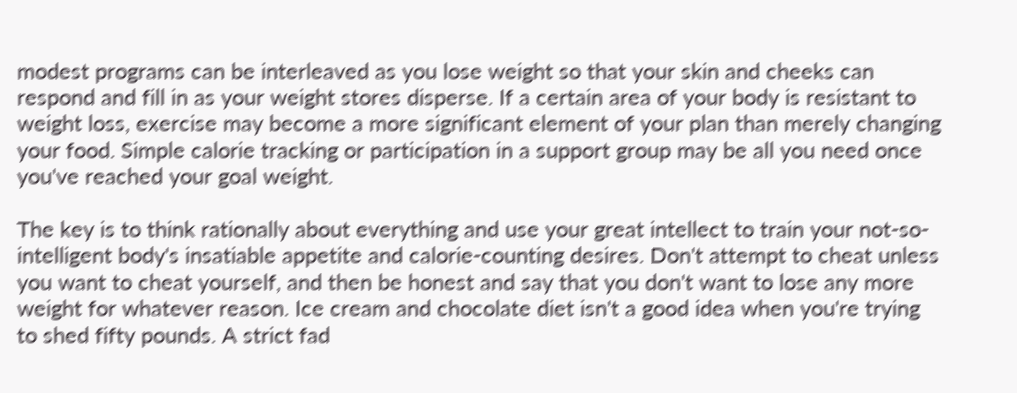modest programs can be interleaved as you lose weight so that your skin and cheeks can respond and fill in as your weight stores disperse. If a certain area of your body is resistant to weight loss, exercise may become a more significant element of your plan than merely changing your food. Simple calorie tracking or participation in a support group may be all you need once you've reached your goal weight.

The key is to think rationally about everything and use your great intellect to train your not-so-intelligent body's insatiable appetite and calorie-counting desires. Don't attempt to cheat unless you want to cheat yourself, and then be honest and say that you don't want to lose any more weight for whatever reason. Ice cream and chocolate diet isn't a good idea when you're trying to shed fifty pounds. A strict fad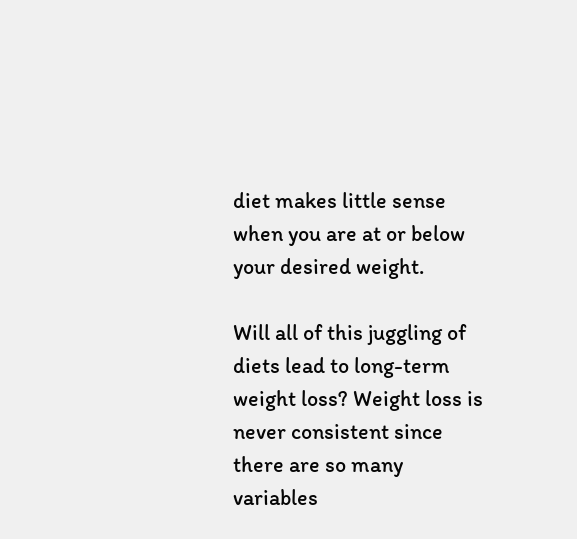diet makes little sense when you are at or below your desired weight.

Will all of this juggling of diets lead to long-term weight loss? Weight loss is never consistent since there are so many variables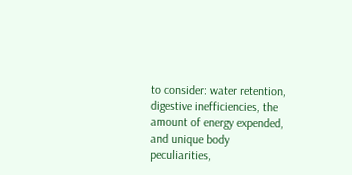to consider: water retention, digestive inefficiencies, the amount of energy expended, and unique body peculiarities,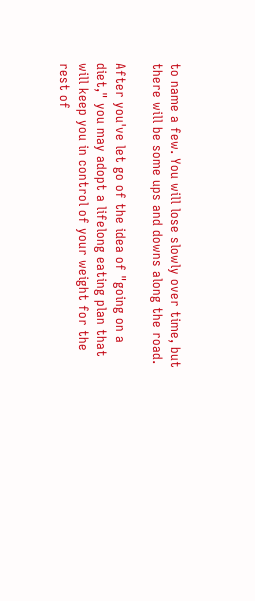to name a few. You will lose slowly over time, but there will be some ups and downs along the road.

After you've let go of the idea of "going on a diet," you may adopt a lifelong eating plan that will keep you in control of your weight for the rest of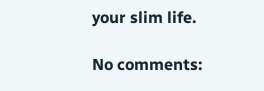your slim life.

No comments: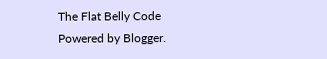The Flat Belly Code
Powered by Blogger.